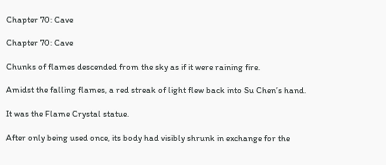Chapter 70: Cave

Chapter 70: Cave

Chunks of flames descended from the sky as if it were raining fire.

Amidst the falling flames, a red streak of light flew back into Su Chen’s hand.

It was the Flame Crystal statue.

After only being used once, its body had visibly shrunk in exchange for the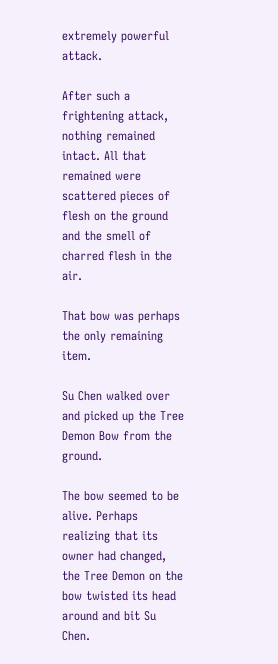extremely powerful attack.

After such a frightening attack, nothing remained intact. All that remained were scattered pieces of flesh on the ground and the smell of charred flesh in the air.

That bow was perhaps the only remaining item.

Su Chen walked over and picked up the Tree Demon Bow from the ground.

The bow seemed to be alive. Perhaps realizing that its owner had changed, the Tree Demon on the bow twisted its head around and bit Su Chen.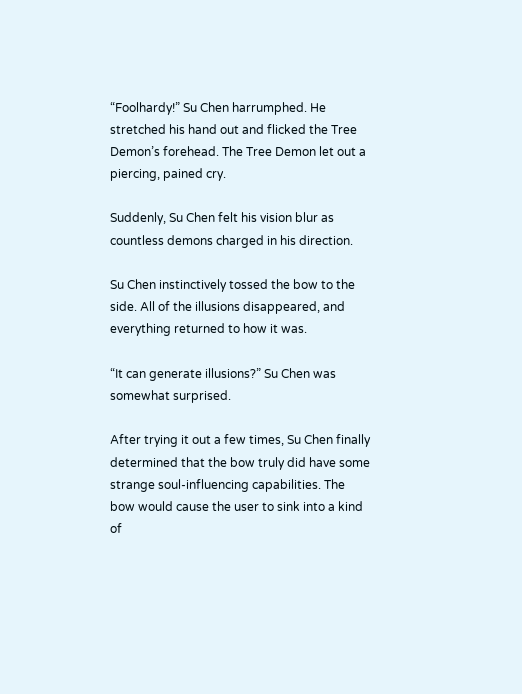“Foolhardy!” Su Chen harrumphed. He stretched his hand out and flicked the Tree Demon’s forehead. The Tree Demon let out a piercing, pained cry.

Suddenly, Su Chen felt his vision blur as countless demons charged in his direction.

Su Chen instinctively tossed the bow to the side. All of the illusions disappeared, and everything returned to how it was.

“It can generate illusions?” Su Chen was somewhat surprised.

After trying it out a few times, Su Chen finally determined that the bow truly did have some strange soul-influencing capabilities. The bow would cause the user to sink into a kind of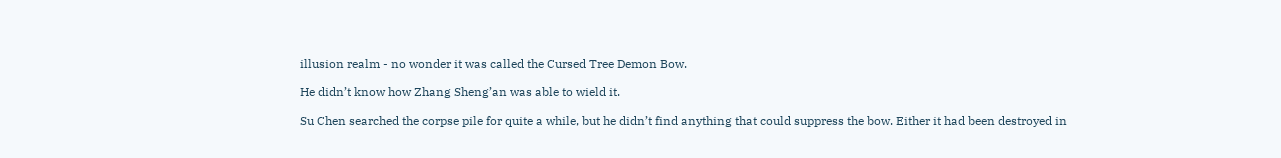illusion realm - no wonder it was called the Cursed Tree Demon Bow.

He didn’t know how Zhang Sheng’an was able to wield it.

Su Chen searched the corpse pile for quite a while, but he didn’t find anything that could suppress the bow. Either it had been destroyed in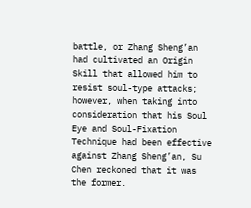battle, or Zhang Sheng’an had cultivated an Origin Skill that allowed him to resist soul-type attacks; however, when taking into consideration that his Soul Eye and Soul-Fixation Technique had been effective against Zhang Sheng’an, Su Chen reckoned that it was the former.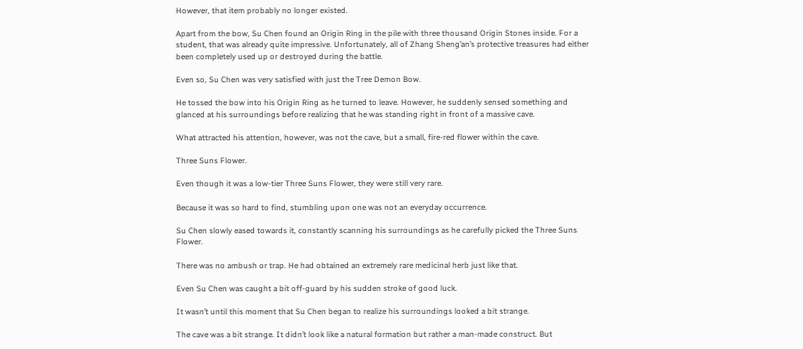However, that item probably no longer existed.

Apart from the bow, Su Chen found an Origin Ring in the pile with three thousand Origin Stones inside. For a student, that was already quite impressive. Unfortunately, all of Zhang Sheng’an’s protective treasures had either been completely used up or destroyed during the battle.

Even so, Su Chen was very satisfied with just the Tree Demon Bow.

He tossed the bow into his Origin Ring as he turned to leave. However, he suddenly sensed something and glanced at his surroundings before realizing that he was standing right in front of a massive cave.

What attracted his attention, however, was not the cave, but a small, fire-red flower within the cave.

Three Suns Flower.

Even though it was a low-tier Three Suns Flower, they were still very rare.

Because it was so hard to find, stumbling upon one was not an everyday occurrence.

Su Chen slowly eased towards it, constantly scanning his surroundings as he carefully picked the Three Suns Flower.

There was no ambush or trap. He had obtained an extremely rare medicinal herb just like that.

Even Su Chen was caught a bit off-guard by his sudden stroke of good luck.

It wasn’t until this moment that Su Chen began to realize his surroundings looked a bit strange.

The cave was a bit strange. It didn’t look like a natural formation but rather a man-made construct. But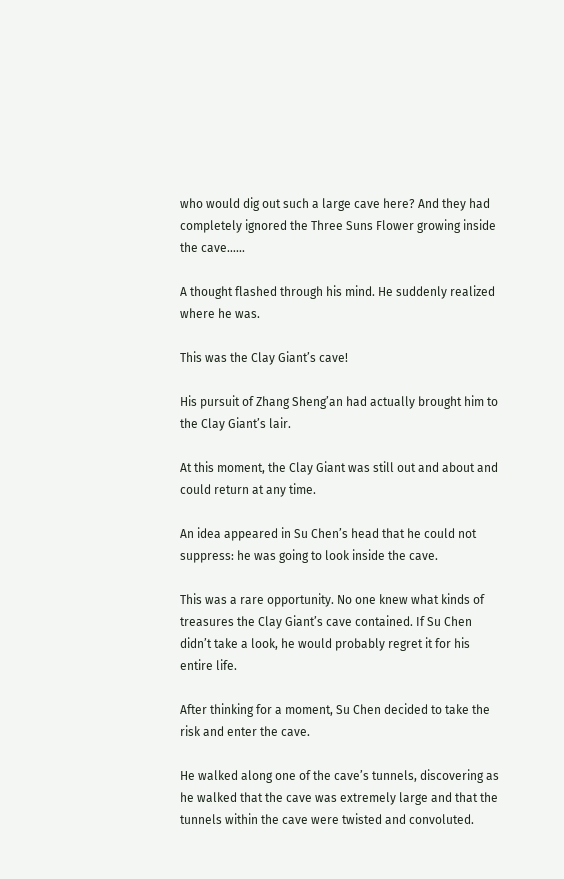who would dig out such a large cave here? And they had completely ignored the Three Suns Flower growing inside the cave…...

A thought flashed through his mind. He suddenly realized where he was.

This was the Clay Giant’s cave!

His pursuit of Zhang Sheng’an had actually brought him to the Clay Giant’s lair.

At this moment, the Clay Giant was still out and about and could return at any time.

An idea appeared in Su Chen’s head that he could not suppress: he was going to look inside the cave.

This was a rare opportunity. No one knew what kinds of treasures the Clay Giant’s cave contained. If Su Chen didn’t take a look, he would probably regret it for his entire life.

After thinking for a moment, Su Chen decided to take the risk and enter the cave.

He walked along one of the cave’s tunnels, discovering as he walked that the cave was extremely large and that the tunnels within the cave were twisted and convoluted.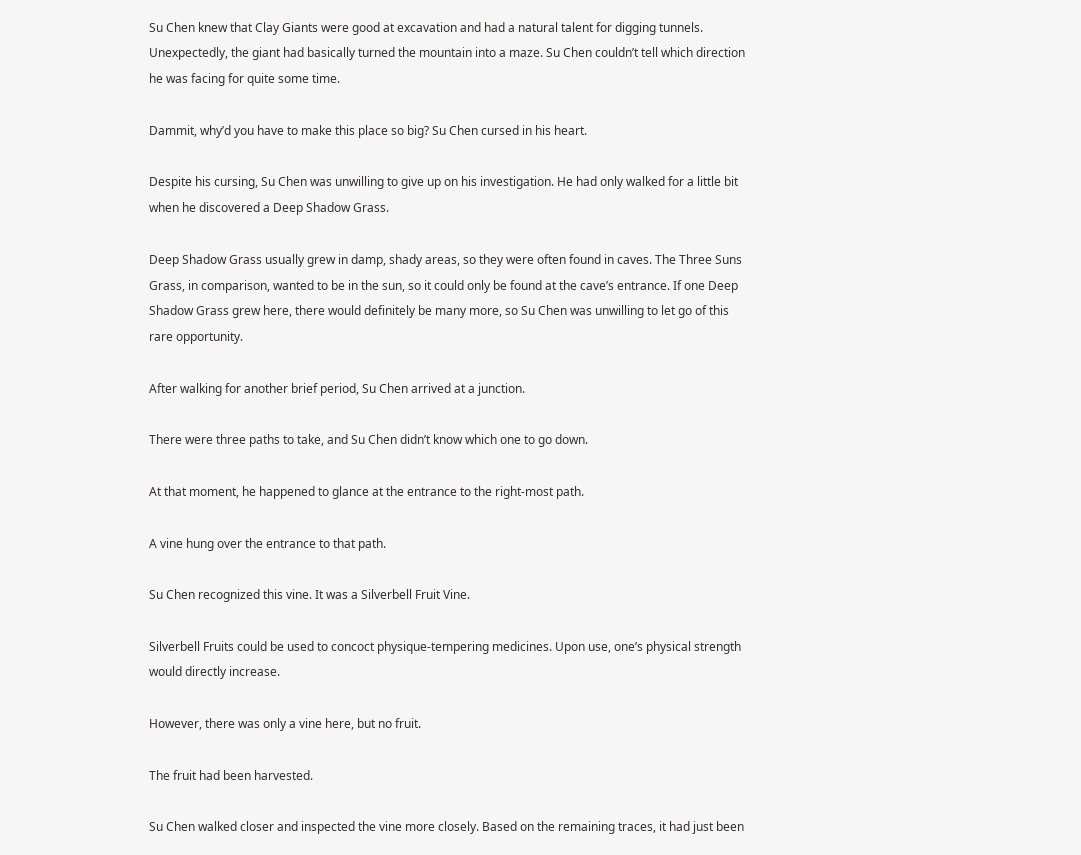Su Chen knew that Clay Giants were good at excavation and had a natural talent for digging tunnels. Unexpectedly, the giant had basically turned the mountain into a maze. Su Chen couldn’t tell which direction he was facing for quite some time.

Dammit, why’d you have to make this place so big? Su Chen cursed in his heart.

Despite his cursing, Su Chen was unwilling to give up on his investigation. He had only walked for a little bit when he discovered a Deep Shadow Grass.

Deep Shadow Grass usually grew in damp, shady areas, so they were often found in caves. The Three Suns Grass, in comparison, wanted to be in the sun, so it could only be found at the cave’s entrance. If one Deep Shadow Grass grew here, there would definitely be many more, so Su Chen was unwilling to let go of this rare opportunity.

After walking for another brief period, Su Chen arrived at a junction.

There were three paths to take, and Su Chen didn’t know which one to go down.

At that moment, he happened to glance at the entrance to the right-most path.

A vine hung over the entrance to that path.

Su Chen recognized this vine. It was a Silverbell Fruit Vine.

Silverbell Fruits could be used to concoct physique-tempering medicines. Upon use, one’s physical strength would directly increase.

However, there was only a vine here, but no fruit.

The fruit had been harvested.

Su Chen walked closer and inspected the vine more closely. Based on the remaining traces, it had just been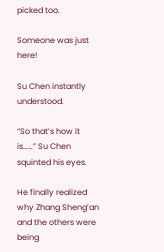picked too.

Someone was just here!

Su Chen instantly understood.

“So that’s how it is……” Su Chen squinted his eyes.

He finally realized why Zhang Sheng’an and the others were being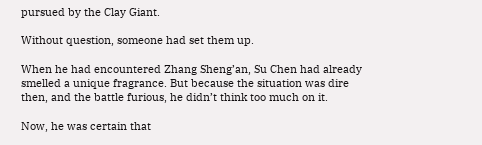pursued by the Clay Giant.

Without question, someone had set them up.

When he had encountered Zhang Sheng’an, Su Chen had already smelled a unique fragrance. But because the situation was dire then, and the battle furious, he didn’t think too much on it.

Now, he was certain that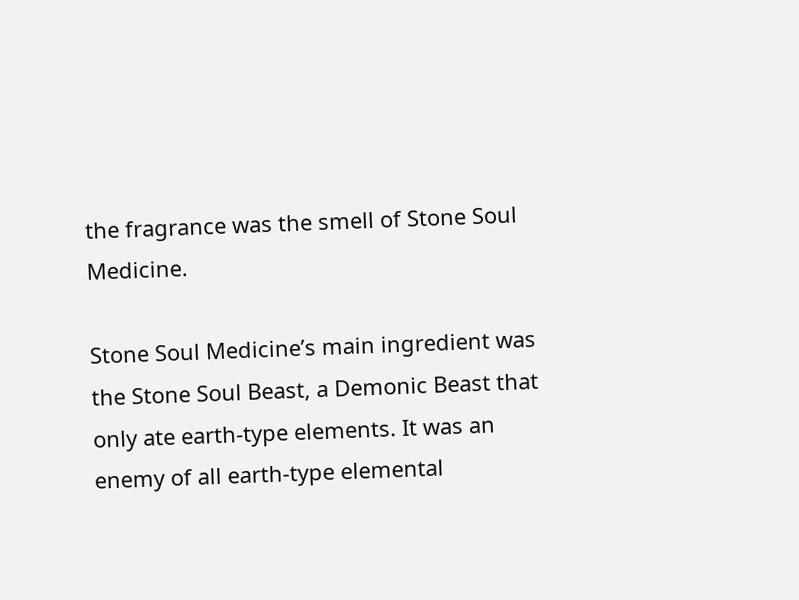the fragrance was the smell of Stone Soul Medicine.

Stone Soul Medicine’s main ingredient was the Stone Soul Beast, a Demonic Beast that only ate earth-type elements. It was an enemy of all earth-type elemental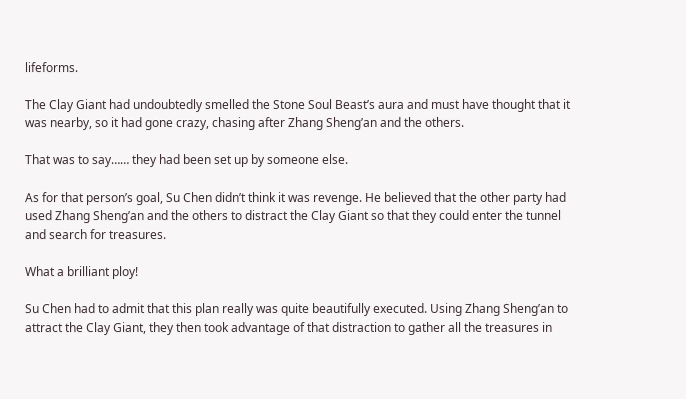lifeforms.

The Clay Giant had undoubtedly smelled the Stone Soul Beast’s aura and must have thought that it was nearby, so it had gone crazy, chasing after Zhang Sheng’an and the others.

That was to say…… they had been set up by someone else.

As for that person’s goal, Su Chen didn’t think it was revenge. He believed that the other party had used Zhang Sheng’an and the others to distract the Clay Giant so that they could enter the tunnel and search for treasures.

What a brilliant ploy!

Su Chen had to admit that this plan really was quite beautifully executed. Using Zhang Sheng’an to attract the Clay Giant, they then took advantage of that distraction to gather all the treasures in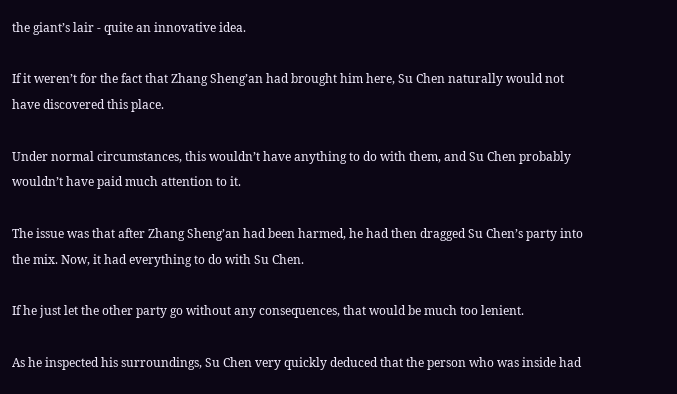the giant’s lair - quite an innovative idea.

If it weren’t for the fact that Zhang Sheng’an had brought him here, Su Chen naturally would not have discovered this place.

Under normal circumstances, this wouldn’t have anything to do with them, and Su Chen probably wouldn’t have paid much attention to it.

The issue was that after Zhang Sheng’an had been harmed, he had then dragged Su Chen’s party into the mix. Now, it had everything to do with Su Chen.

If he just let the other party go without any consequences, that would be much too lenient.

As he inspected his surroundings, Su Chen very quickly deduced that the person who was inside had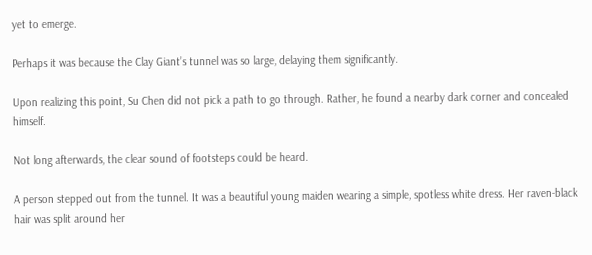yet to emerge.

Perhaps it was because the Clay Giant’s tunnel was so large, delaying them significantly.

Upon realizing this point, Su Chen did not pick a path to go through. Rather, he found a nearby dark corner and concealed himself.

Not long afterwards, the clear sound of footsteps could be heard.

A person stepped out from the tunnel. It was a beautiful young maiden wearing a simple, spotless white dress. Her raven-black hair was split around her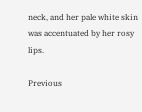neck, and her pale white skin was accentuated by her rosy lips.

Previous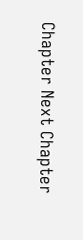Chapter Next Chapter